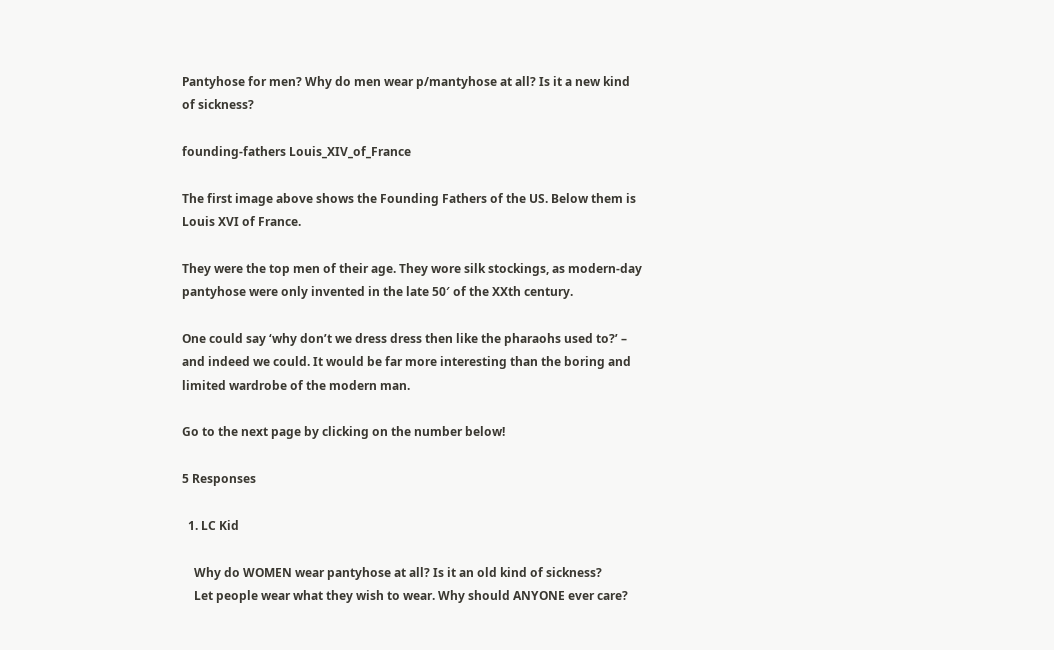Pantyhose for men? Why do men wear p/mantyhose at all? Is it a new kind of sickness?

founding-fathers Louis_XIV_of_France

The first image above shows the Founding Fathers of the US. Below them is Louis XVI of France.

They were the top men of their age. They wore silk stockings, as modern-day pantyhose were only invented in the late 50′ of the XXth century.

One could say ‘why don’t we dress dress then like the pharaohs used to?’ – and indeed we could. It would be far more interesting than the boring and limited wardrobe of the modern man.

Go to the next page by clicking on the number below!

5 Responses

  1. LC Kid

    Why do WOMEN wear pantyhose at all? Is it an old kind of sickness?
    Let people wear what they wish to wear. Why should ANYONE ever care?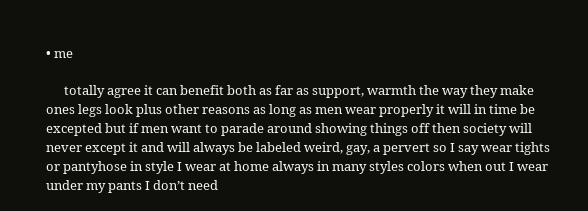• me

      totally agree it can benefit both as far as support, warmth the way they make ones legs look plus other reasons as long as men wear properly it will in time be excepted but if men want to parade around showing things off then society will never except it and will always be labeled weird, gay, a pervert so I say wear tights or pantyhose in style I wear at home always in many styles colors when out I wear under my pants I don’t need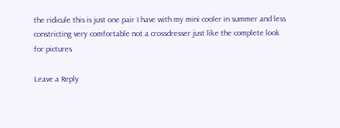the ridicule this is just one pair I have with my mini cooler in summer and less constricting very comfortable not a crossdresser just like the complete look for pictures

Leave a Reply